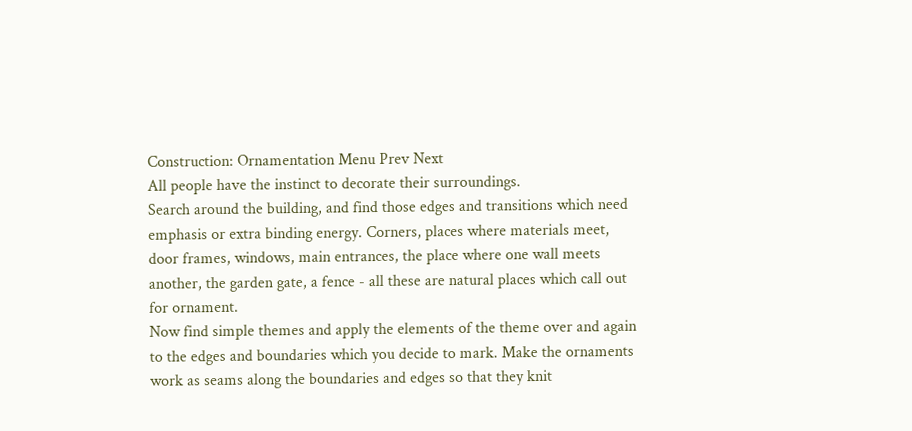Construction: Ornamentation Menu Prev Next
All people have the instinct to decorate their surroundings.
Search around the building, and find those edges and transitions which need emphasis or extra binding energy. Corners, places where materials meet, door frames, windows, main entrances, the place where one wall meets another, the garden gate, a fence - all these are natural places which call out for ornament.
Now find simple themes and apply the elements of the theme over and again to the edges and boundaries which you decide to mark. Make the ornaments work as seams along the boundaries and edges so that they knit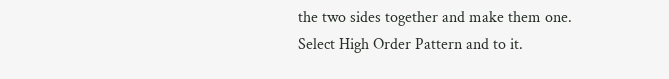the two sides together and make them one.
Select High Order Pattern and to it.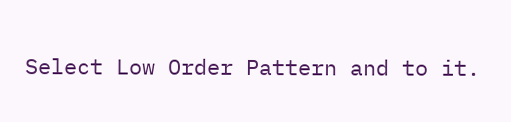Select Low Order Pattern and to it.